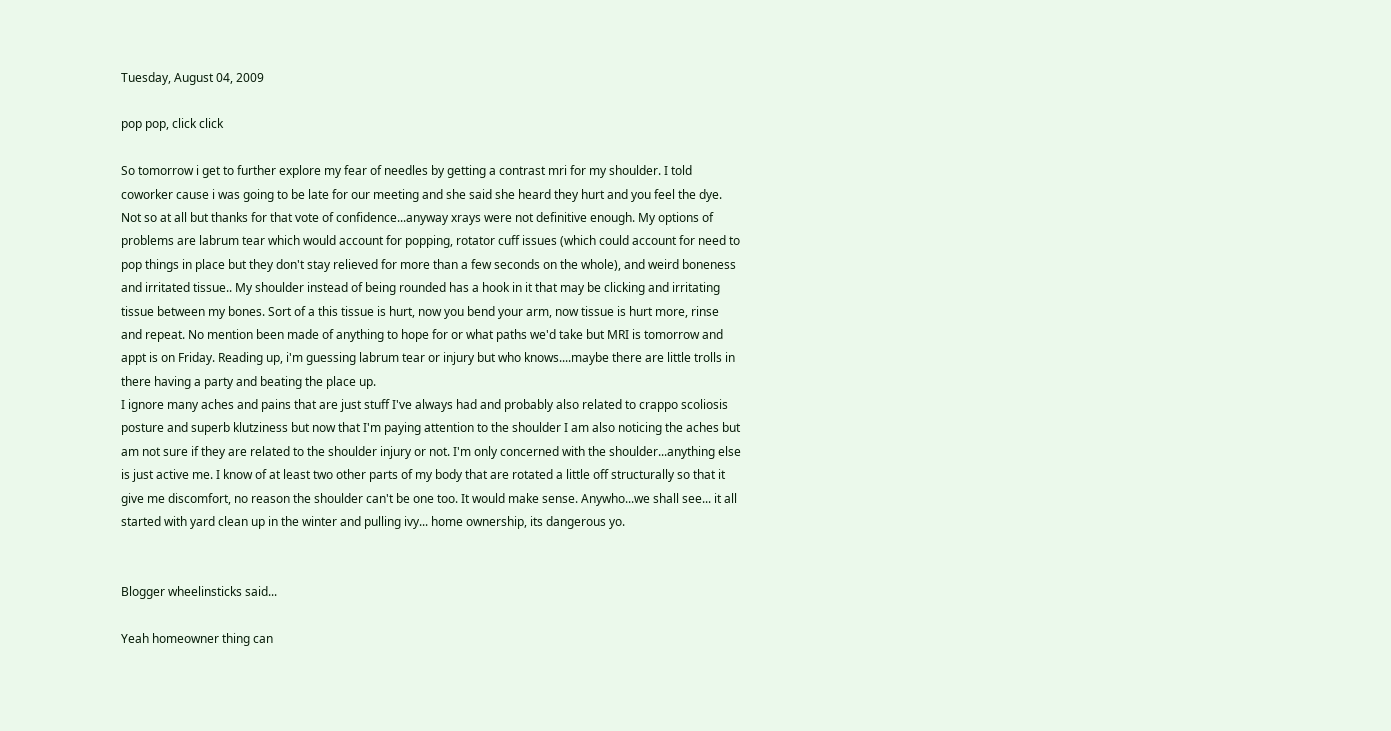Tuesday, August 04, 2009

pop pop, click click

So tomorrow i get to further explore my fear of needles by getting a contrast mri for my shoulder. I told coworker cause i was going to be late for our meeting and she said she heard they hurt and you feel the dye. Not so at all but thanks for that vote of confidence...anyway xrays were not definitive enough. My options of problems are labrum tear which would account for popping, rotator cuff issues (which could account for need to pop things in place but they don't stay relieved for more than a few seconds on the whole), and weird boneness and irritated tissue.. My shoulder instead of being rounded has a hook in it that may be clicking and irritating tissue between my bones. Sort of a this tissue is hurt, now you bend your arm, now tissue is hurt more, rinse and repeat. No mention been made of anything to hope for or what paths we'd take but MRI is tomorrow and appt is on Friday. Reading up, i'm guessing labrum tear or injury but who knows....maybe there are little trolls in there having a party and beating the place up.
I ignore many aches and pains that are just stuff I've always had and probably also related to crappo scoliosis posture and superb klutziness but now that I'm paying attention to the shoulder I am also noticing the aches but am not sure if they are related to the shoulder injury or not. I'm only concerned with the shoulder...anything else is just active me. I know of at least two other parts of my body that are rotated a little off structurally so that it give me discomfort, no reason the shoulder can't be one too. It would make sense. Anywho...we shall see... it all started with yard clean up in the winter and pulling ivy... home ownership, its dangerous yo.


Blogger wheelinsticks said...

Yeah homeowner thing can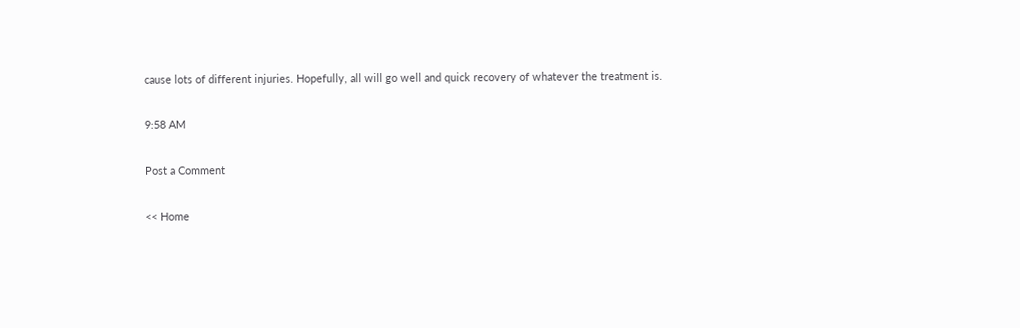cause lots of different injuries. Hopefully, all will go well and quick recovery of whatever the treatment is.

9:58 AM

Post a Comment

<< Home